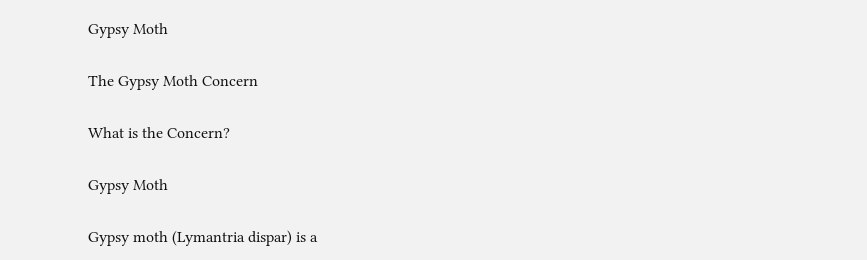Gypsy Moth

The Gypsy Moth Concern

What is the Concern?

Gypsy Moth

Gypsy moth (Lymantria dispar) is a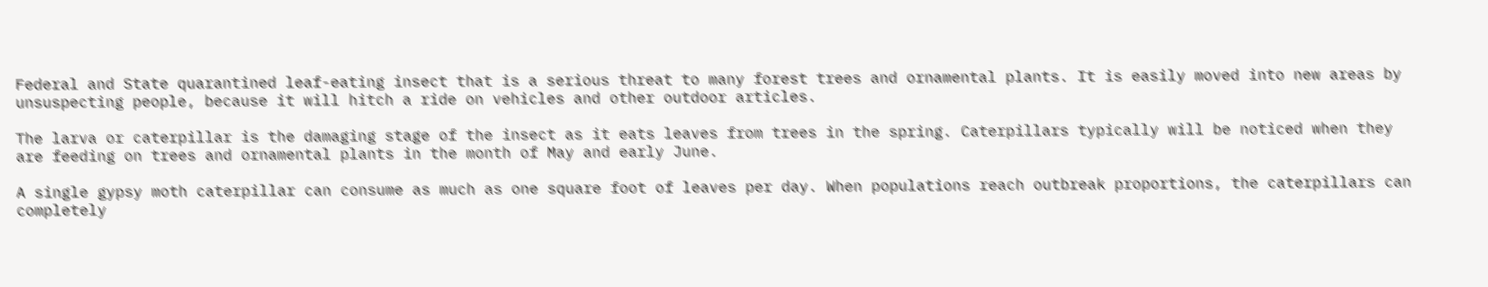Federal and State quarantined leaf-eating insect that is a serious threat to many forest trees and ornamental plants. It is easily moved into new areas by unsuspecting people, because it will hitch a ride on vehicles and other outdoor articles.

The larva or caterpillar is the damaging stage of the insect as it eats leaves from trees in the spring. Caterpillars typically will be noticed when they are feeding on trees and ornamental plants in the month of May and early June.

A single gypsy moth caterpillar can consume as much as one square foot of leaves per day. When populations reach outbreak proportions, the caterpillars can completely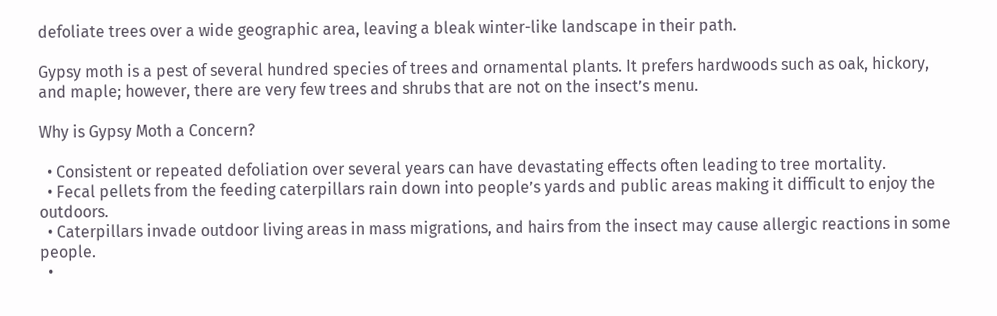defoliate trees over a wide geographic area, leaving a bleak winter-like landscape in their path.

Gypsy moth is a pest of several hundred species of trees and ornamental plants. It prefers hardwoods such as oak, hickory, and maple; however, there are very few trees and shrubs that are not on the insect’s menu.

Why is Gypsy Moth a Concern?

  • Consistent or repeated defoliation over several years can have devastating effects often leading to tree mortality.
  • Fecal pellets from the feeding caterpillars rain down into people’s yards and public areas making it difficult to enjoy the outdoors.
  • Caterpillars invade outdoor living areas in mass migrations, and hairs from the insect may cause allergic reactions in some people.
  •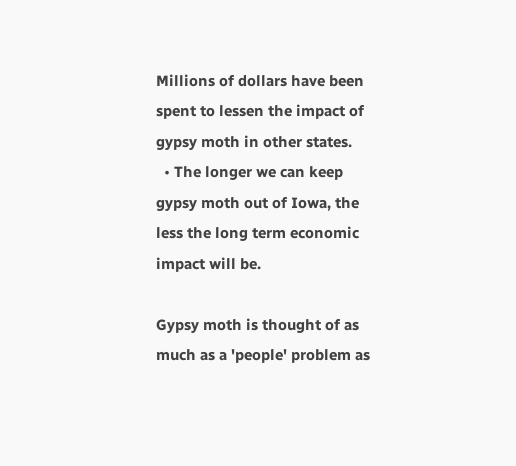Millions of dollars have been spent to lessen the impact of gypsy moth in other states.
  • The longer we can keep gypsy moth out of Iowa, the less the long term economic impact will be.

Gypsy moth is thought of as much as a 'people' problem as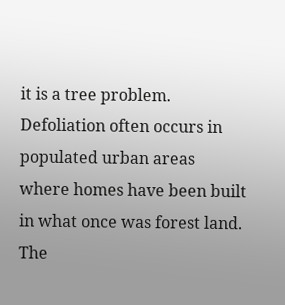it is a tree problem. Defoliation often occurs in populated urban areas where homes have been built in what once was forest land. The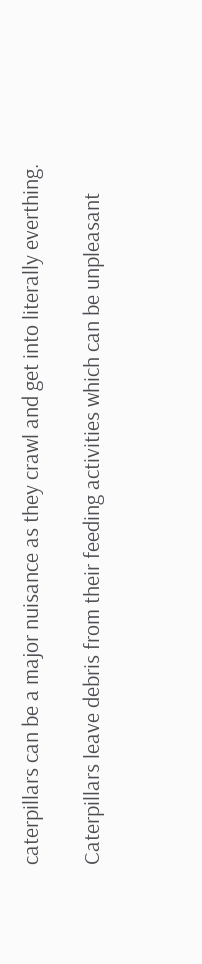caterpillars can be a major nuisance as they crawl and get into literally everthing.

Caterpillars leave debris from their feeding activities which can be unpleasant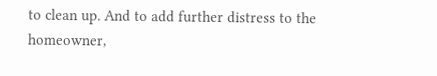to clean up. And to add further distress to the homeowner,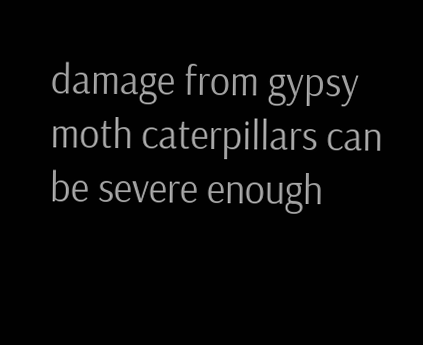damage from gypsy moth caterpillars can be severe enough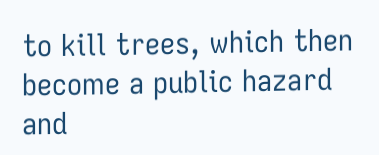to kill trees, which then become a public hazard and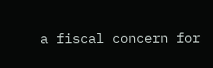a fiscal concern for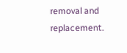removal and replacement.